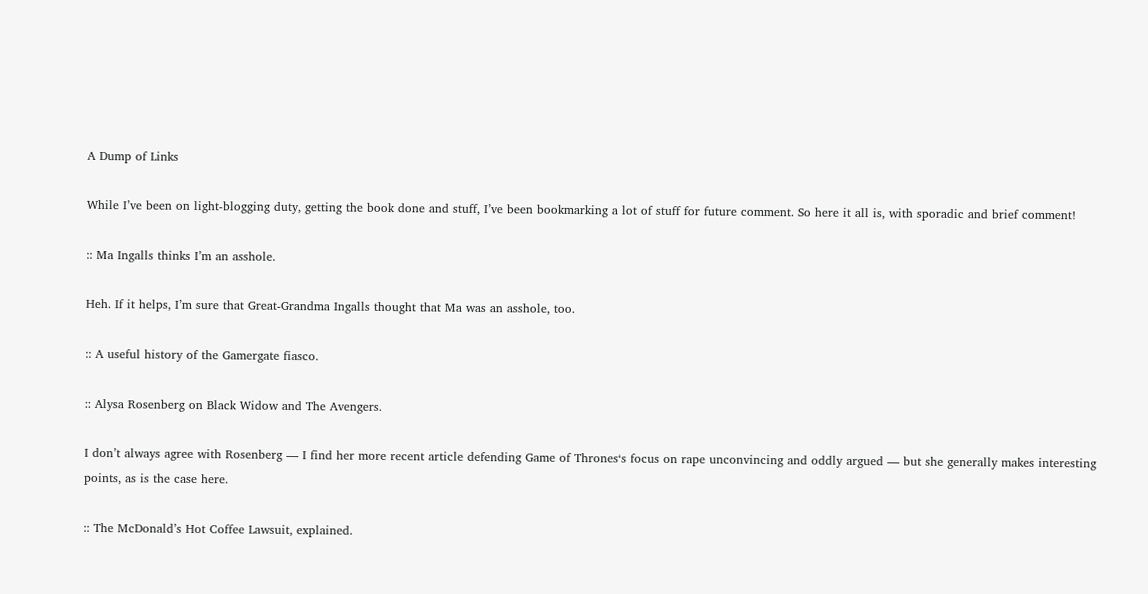A Dump of Links

While I’ve been on light-blogging duty, getting the book done and stuff, I’ve been bookmarking a lot of stuff for future comment. So here it all is, with sporadic and brief comment!

:: Ma Ingalls thinks I’m an asshole.

Heh. If it helps, I’m sure that Great-Grandma Ingalls thought that Ma was an asshole, too.

:: A useful history of the Gamergate fiasco.

:: Alysa Rosenberg on Black Widow and The Avengers.

I don’t always agree with Rosenberg — I find her more recent article defending Game of Thrones‘s focus on rape unconvincing and oddly argued — but she generally makes interesting points, as is the case here.

:: The McDonald’s Hot Coffee Lawsuit, explained.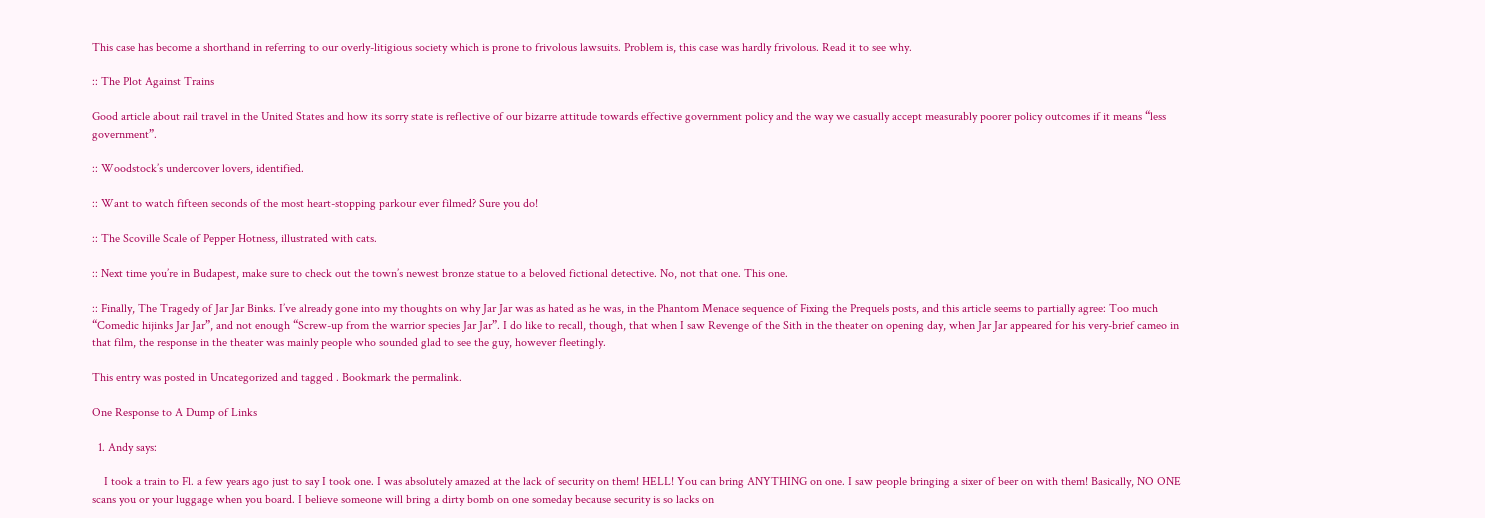This case has become a shorthand in referring to our overly-litigious society which is prone to frivolous lawsuits. Problem is, this case was hardly frivolous. Read it to see why.

:: The Plot Against Trains

Good article about rail travel in the United States and how its sorry state is reflective of our bizarre attitude towards effective government policy and the way we casually accept measurably poorer policy outcomes if it means “less government”.

:: Woodstock’s undercover lovers, identified.

:: Want to watch fifteen seconds of the most heart-stopping parkour ever filmed? Sure you do!

:: The Scoville Scale of Pepper Hotness, illustrated with cats.

:: Next time you’re in Budapest, make sure to check out the town’s newest bronze statue to a beloved fictional detective. No, not that one. This one.

:: Finally, The Tragedy of Jar Jar Binks. I’ve already gone into my thoughts on why Jar Jar was as hated as he was, in the Phantom Menace sequence of Fixing the Prequels posts, and this article seems to partially agree: Too much “Comedic hijinks Jar Jar”, and not enough “Screw-up from the warrior species Jar Jar”. I do like to recall, though, that when I saw Revenge of the Sith in the theater on opening day, when Jar Jar appeared for his very-brief cameo in that film, the response in the theater was mainly people who sounded glad to see the guy, however fleetingly.

This entry was posted in Uncategorized and tagged . Bookmark the permalink.

One Response to A Dump of Links

  1. Andy says:

    I took a train to Fl. a few years ago just to say I took one. I was absolutely amazed at the lack of security on them! HELL! You can bring ANYTHING on one. I saw people bringing a sixer of beer on with them! Basically, NO ONE scans you or your luggage when you board. I believe someone will bring a dirty bomb on one someday because security is so lacks on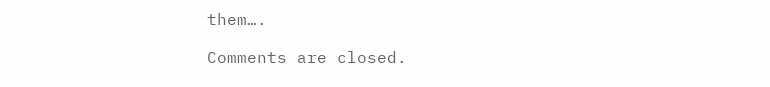them….

Comments are closed.